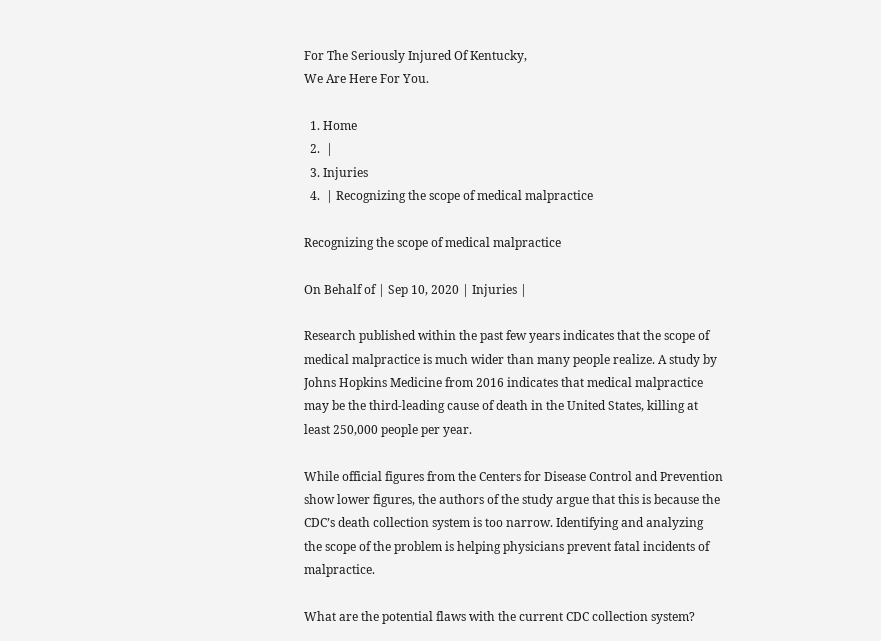For The Seriously Injured Of Kentucky,
We Are Here For You.

  1. Home
  2.  |
  3. Injuries
  4.  | Recognizing the scope of medical malpractice

Recognizing the scope of medical malpractice

On Behalf of | Sep 10, 2020 | Injuries |

Research published within the past few years indicates that the scope of medical malpractice is much wider than many people realize. A study by Johns Hopkins Medicine from 2016 indicates that medical malpractice may be the third-leading cause of death in the United States, killing at least 250,000 people per year.

While official figures from the Centers for Disease Control and Prevention show lower figures, the authors of the study argue that this is because the CDC’s death collection system is too narrow. Identifying and analyzing the scope of the problem is helping physicians prevent fatal incidents of malpractice.

What are the potential flaws with the current CDC collection system?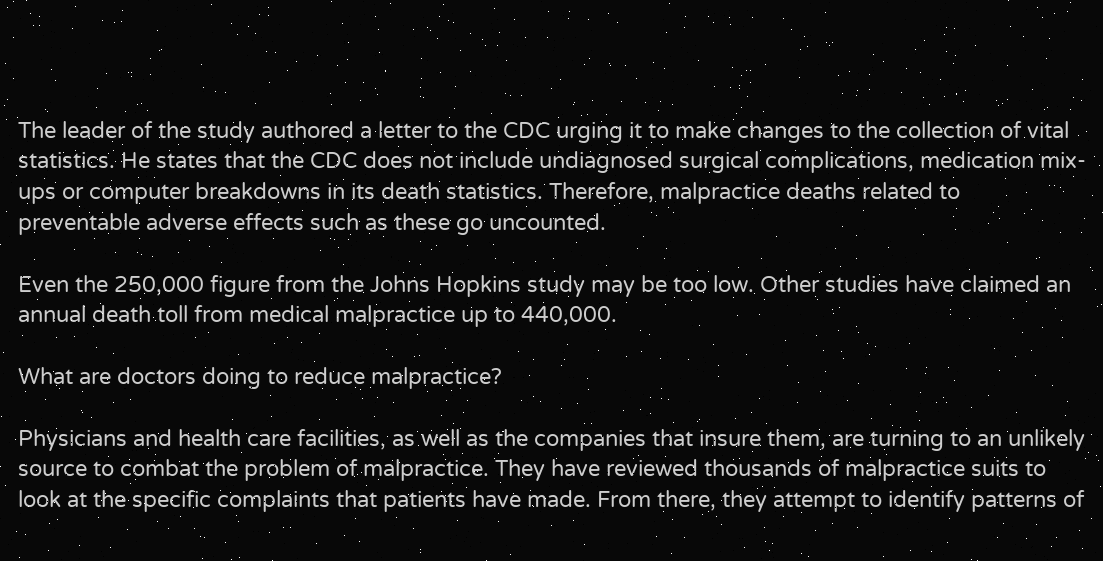The leader of the study authored a letter to the CDC urging it to make changes to the collection of vital statistics. He states that the CDC does not include undiagnosed surgical complications, medication mix-ups or computer breakdowns in its death statistics. Therefore, malpractice deaths related to preventable adverse effects such as these go uncounted.

Even the 250,000 figure from the Johns Hopkins study may be too low. Other studies have claimed an annual death toll from medical malpractice up to 440,000.

What are doctors doing to reduce malpractice?

Physicians and health care facilities, as well as the companies that insure them, are turning to an unlikely source to combat the problem of malpractice. They have reviewed thousands of malpractice suits to look at the specific complaints that patients have made. From there, they attempt to identify patterns of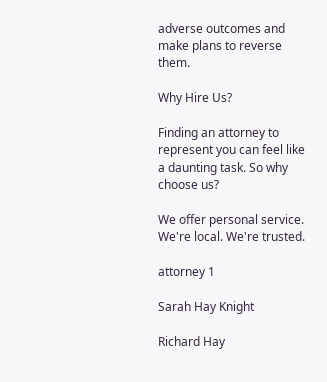adverse outcomes and make plans to reverse them.

Why Hire Us?

Finding an attorney to represent you can feel like a daunting task. So why choose us?

We offer personal service. We're local. We're trusted.

attorney 1

Sarah Hay Knight

Richard Hay